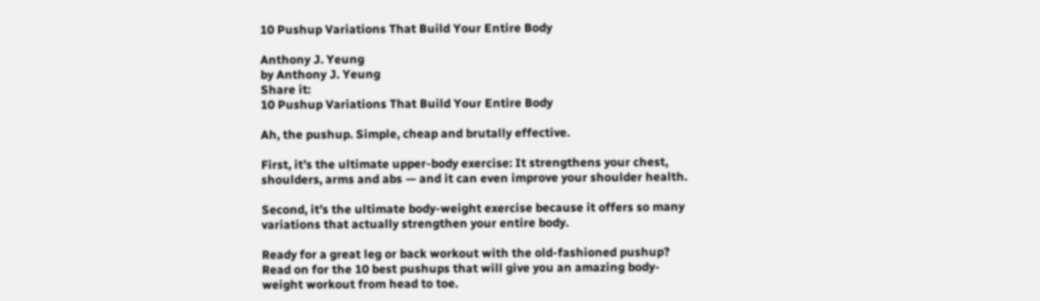10 Pushup Variations That Build Your Entire Body

Anthony J. Yeung
by Anthony J. Yeung
Share it:
10 Pushup Variations That Build Your Entire Body

Ah, the pushup. Simple, cheap and brutally effective.

First, it’s the ultimate upper-body exercise: It strengthens your chest, shoulders, arms and abs — and it can even improve your shoulder health.

Second, it’s the ultimate body-weight exercise because it offers so many variations that actually strengthen your entire body.

Ready for a great leg or back workout with the old-fashioned pushup? Read on for the 10 best pushups that will give you an amazing body-weight workout from head to toe.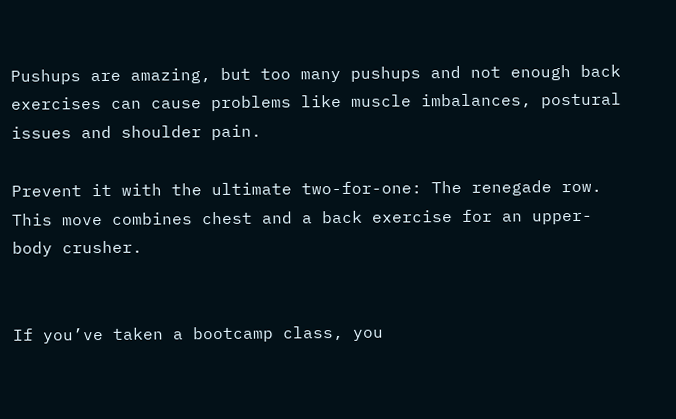Pushups are amazing, but too many pushups and not enough back exercises can cause problems like muscle imbalances, postural issues and shoulder pain.

Prevent it with the ultimate two-for-one: The renegade row. This move combines chest and a back exercise for an upper-body crusher.


If you’ve taken a bootcamp class, you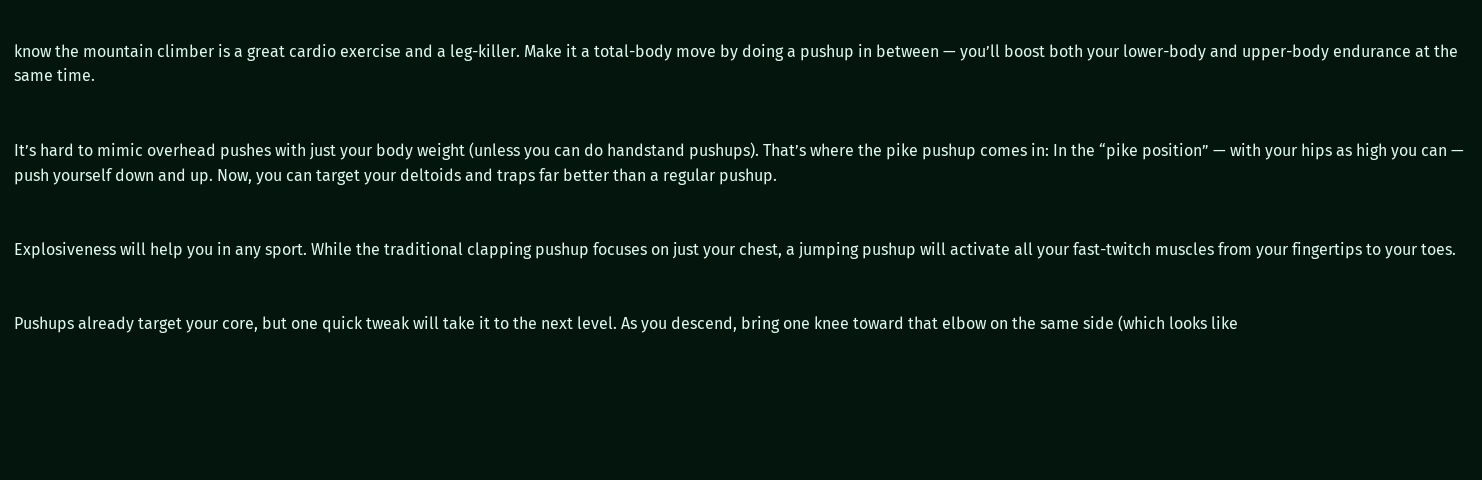know the mountain climber is a great cardio exercise and a leg-killer. Make it a total-body move by doing a pushup in between — you’ll boost both your lower-body and upper-body endurance at the same time.


It’s hard to mimic overhead pushes with just your body weight (unless you can do handstand pushups). That’s where the pike pushup comes in: In the “pike position” — with your hips as high you can — push yourself down and up. Now, you can target your deltoids and traps far better than a regular pushup.


Explosiveness will help you in any sport. While the traditional clapping pushup focuses on just your chest, a jumping pushup will activate all your fast-twitch muscles from your fingertips to your toes.


Pushups already target your core, but one quick tweak will take it to the next level. As you descend, bring one knee toward that elbow on the same side (which looks like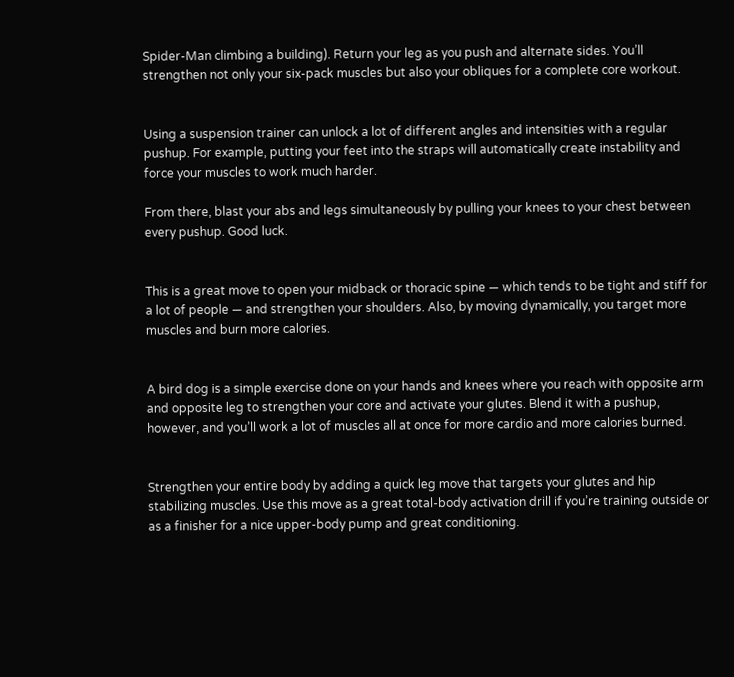Spider-Man climbing a building). Return your leg as you push and alternate sides. You’ll strengthen not only your six-pack muscles but also your obliques for a complete core workout.


Using a suspension trainer can unlock a lot of different angles and intensities with a regular pushup. For example, putting your feet into the straps will automatically create instability and force your muscles to work much harder.

From there, blast your abs and legs simultaneously by pulling your knees to your chest between every pushup. Good luck.


This is a great move to open your midback or thoracic spine — which tends to be tight and stiff for a lot of people — and strengthen your shoulders. Also, by moving dynamically, you target more muscles and burn more calories.


A bird dog is a simple exercise done on your hands and knees where you reach with opposite arm and opposite leg to strengthen your core and activate your glutes. Blend it with a pushup, however, and you’ll work a lot of muscles all at once for more cardio and more calories burned.


Strengthen your entire body by adding a quick leg move that targets your glutes and hip stabilizing muscles. Use this move as a great total-body activation drill if you’re training outside or as a finisher for a nice upper-body pump and great conditioning.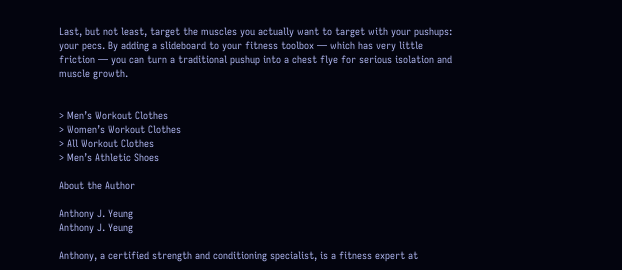Last, but not least, target the muscles you actually want to target with your pushups: your pecs. By adding a slideboard to your fitness toolbox — which has very little friction — you can turn a traditional pushup into a chest flye for serious isolation and muscle growth.


> Men’s Workout Clothes
> Women’s Workout Clothes
> All Workout Clothes
> Men’s Athletic Shoes

About the Author

Anthony J. Yeung
Anthony J. Yeung

Anthony, a certified strength and conditioning specialist, is a fitness expert at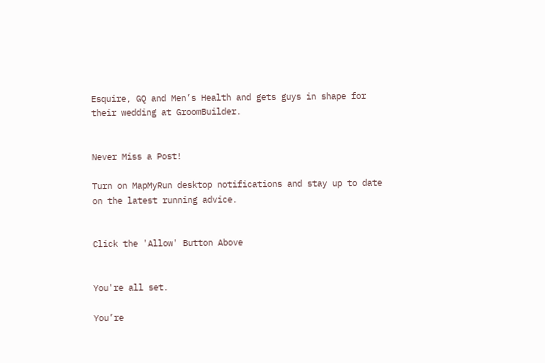Esquire, GQ and Men’s Health and gets guys in shape for their wedding at GroomBuilder.


Never Miss a Post!

Turn on MapMyRun desktop notifications and stay up to date on the latest running advice.


Click the 'Allow' Button Above


You're all set.

You’re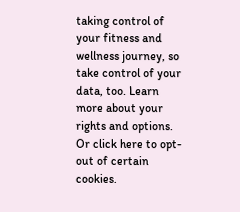taking control of your fitness and wellness journey, so take control of your data, too. Learn more about your rights and options. Or click here to opt-out of certain cookies.